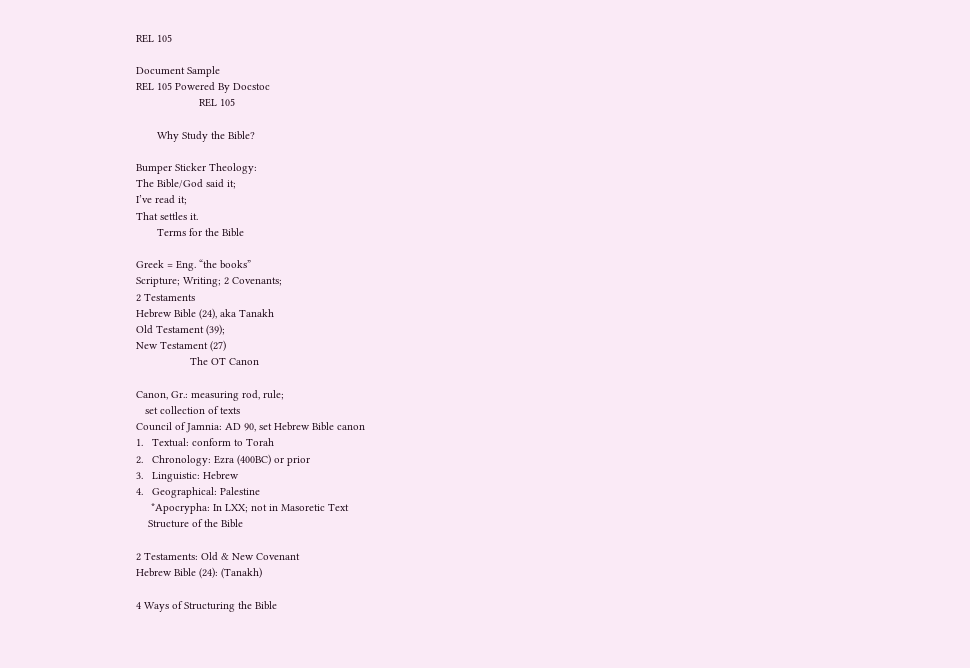REL 105

Document Sample
REL 105 Powered By Docstoc
                     REL 105

       Why Study the Bible?

Bumper Sticker Theology:
The Bible/God said it;
I’ve read it;
That settles it.
       Terms for the Bible

Greek = Eng. “the books”
Scripture; Writing; 2 Covenants;
2 Testaments
Hebrew Bible (24), aka Tanakh
Old Testament (39);
New Testament (27)
                  The OT Canon

Canon, Gr.: measuring rod, rule;
   set collection of texts
Council of Jamnia: AD 90, set Hebrew Bible canon
1.   Textual: conform to Torah
2.   Chronology: Ezra (400BC) or prior
3.   Linguistic: Hebrew
4.   Geographical: Palestine
     *Apocrypha: In LXX; not in Masoretic Text
    Structure of the Bible

2 Testaments: Old & New Covenant
Hebrew Bible (24): (Tanakh)

4 Ways of Structuring the Bible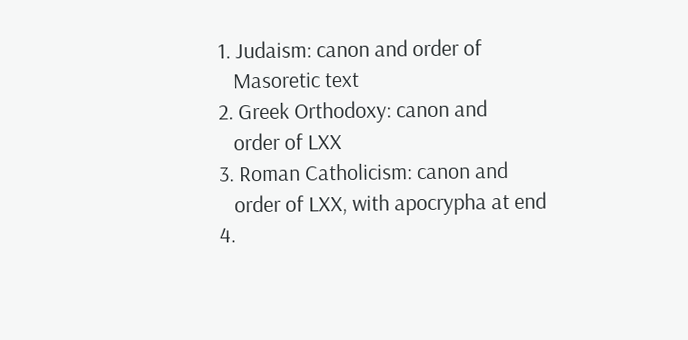1. Judaism: canon and order of
   Masoretic text
2. Greek Orthodoxy: canon and
   order of LXX
3. Roman Catholicism: canon and
   order of LXX, with apocrypha at end
4.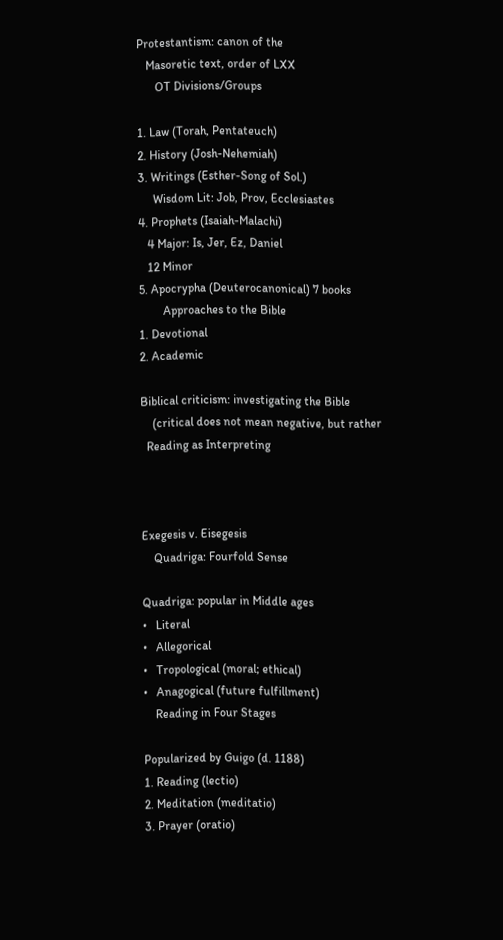Protestantism: canon of the
   Masoretic text, order of LXX
      OT Divisions/Groups

1. Law (Torah, Pentateuch)
2. History (Josh-Nehemiah)
3. Writings (Esther-Song of Sol.)
     Wisdom Lit: Job, Prov, Ecclesiastes
4. Prophets (Isaiah-Malachi)
   4 Major: Is, Jer, Ez, Daniel
   12 Minor
5. Apocrypha (Deuterocanonical) 7 books
        Approaches to the Bible
1. Devotional
2. Academic

Biblical criticism: investigating the Bible
    (critical does not mean negative, but rather
  Reading as Interpreting



Exegesis v. Eisegesis
    Quadriga: Fourfold Sense

Quadriga: popular in Middle ages
•   Literal
•   Allegorical
•   Tropological (moral; ethical)
•   Anagogical (future fulfillment)
    Reading in Four Stages

Popularized by Guigo (d. 1188)
1. Reading (lectio)
2. Meditation (meditatio)
3. Prayer (oratio)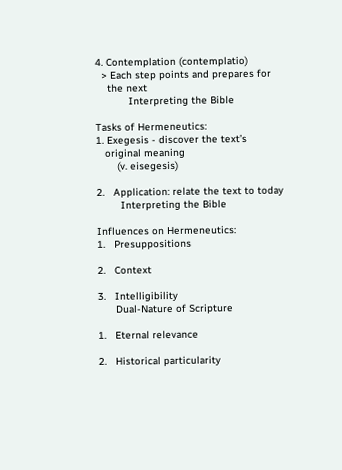4. Contemplation (contemplatio)
  > Each step points and prepares for
    the next
           Interpreting the Bible

Tasks of Hermeneutics:
1. Exegesis - discover the text’s
   original meaning
       (v. eisegesis)

2.   Application: relate the text to today
        Interpreting the Bible

Influences on Hermeneutics:
1.   Presuppositions

2.   Context

3.   Intelligibility
      Dual-Nature of Scripture

1.   Eternal relevance

2.   Historical particularity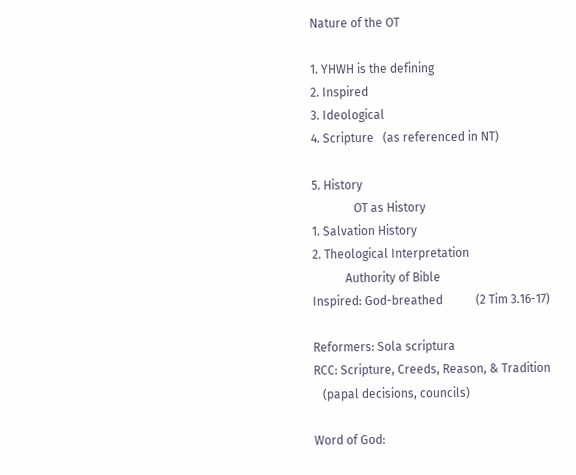Nature of the OT

1. YHWH is the defining
2. Inspired
3. Ideological
4. Scripture   (as referenced in NT)

5. History
              OT as History
1. Salvation History
2. Theological Interpretation
           Authority of Bible
Inspired: God-breathed           (2 Tim 3.16-17)

Reformers: Sola scriptura
RCC: Scripture, Creeds, Reason, & Tradition
   (papal decisions, councils)

Word of God: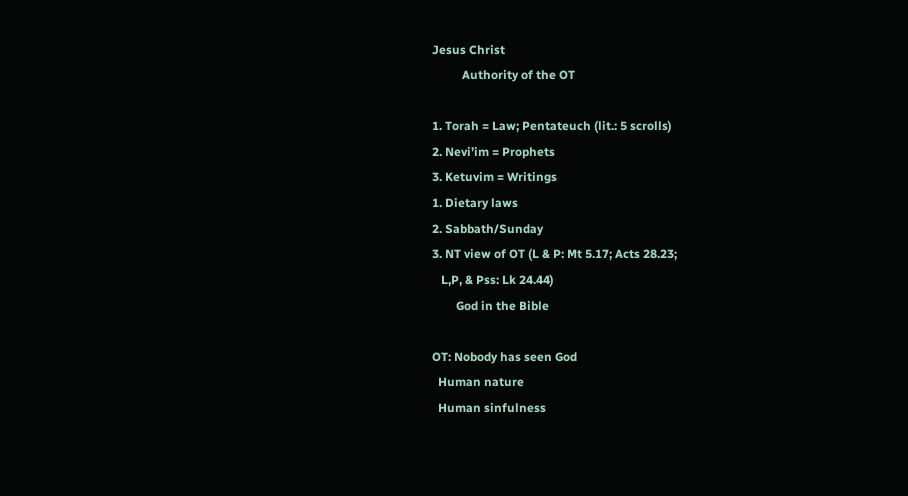Jesus Christ
          Authority of the OT

1. Torah = Law; Pentateuch (lit.: 5 scrolls)
2. Nevi’im = Prophets
3. Ketuvim = Writings
1. Dietary laws
2. Sabbath/Sunday
3. NT view of OT (L & P: Mt 5.17; Acts 28.23;
   L,P, & Pss: Lk 24.44)
        God in the Bible

OT: Nobody has seen God
  Human nature
  Human sinfulness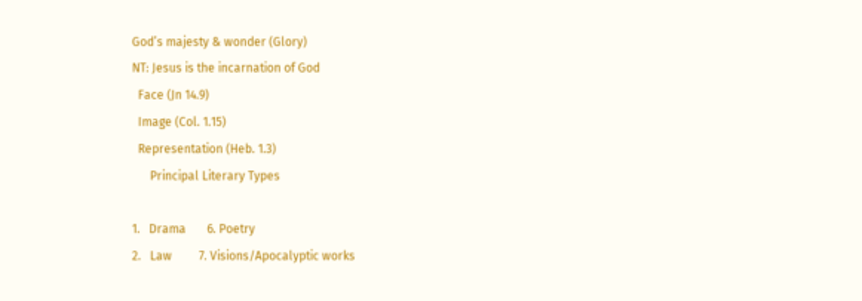God’s majesty & wonder (Glory)
NT: Jesus is the incarnation of God
  Face (Jn 14.9)
  Image (Col. 1.15)
  Representation (Heb. 1.3)
      Principal Literary Types

1.   Drama       6. Poetry
2.   Law         7. Visions/Apocalyptic works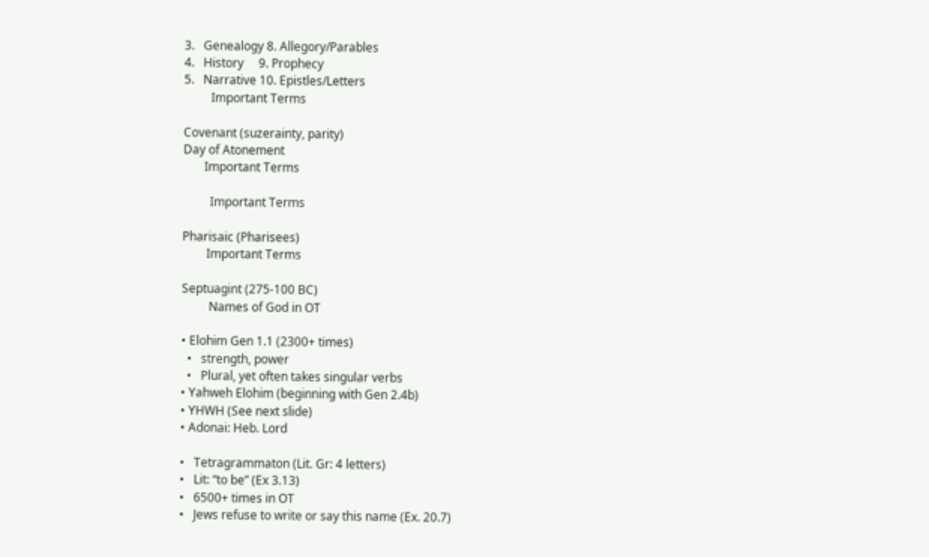3.   Genealogy 8. Allegory/Parables
4.   History     9. Prophecy
5.   Narrative 10. Epistles/Letters
         Important Terms

Covenant (suzerainty, parity)
Day of Atonement
       Important Terms

         Important Terms

Pharisaic (Pharisees)
        Important Terms

Septuagint (275-100 BC)
         Names of God in OT

• Elohim Gen 1.1 (2300+ times)
  •   strength, power
  •   Plural, yet often takes singular verbs
• Yahweh Elohim (beginning with Gen 2.4b)
• YHWH (See next slide)
• Adonai: Heb. Lord

•   Tetragrammaton (Lit. Gr: 4 letters)
•   Lit: “to be” (Ex 3.13)
•   6500+ times in OT
•   Jews refuse to write or say this name (Ex. 20.7)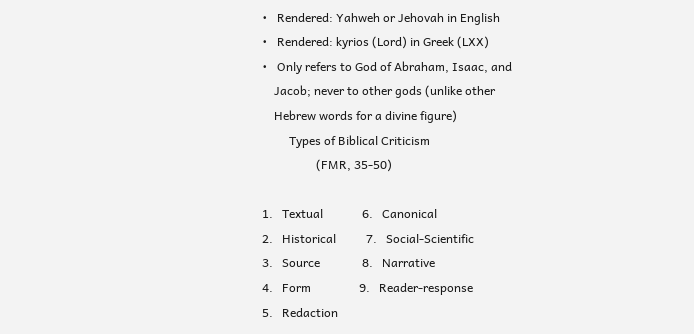•   Rendered: Yahweh or Jehovah in English
•   Rendered: kyrios (Lord) in Greek (LXX)
•   Only refers to God of Abraham, Isaac, and
    Jacob; never to other gods (unlike other
    Hebrew words for a divine figure)
         Types of Biblical Criticism
                  (FMR, 35-50)

1.   Textual             6.   Canonical
2.   Historical          7.   Social-Scientific
3.   Source              8.   Narrative
4.   Form                9.   Reader-response
5.   Redaction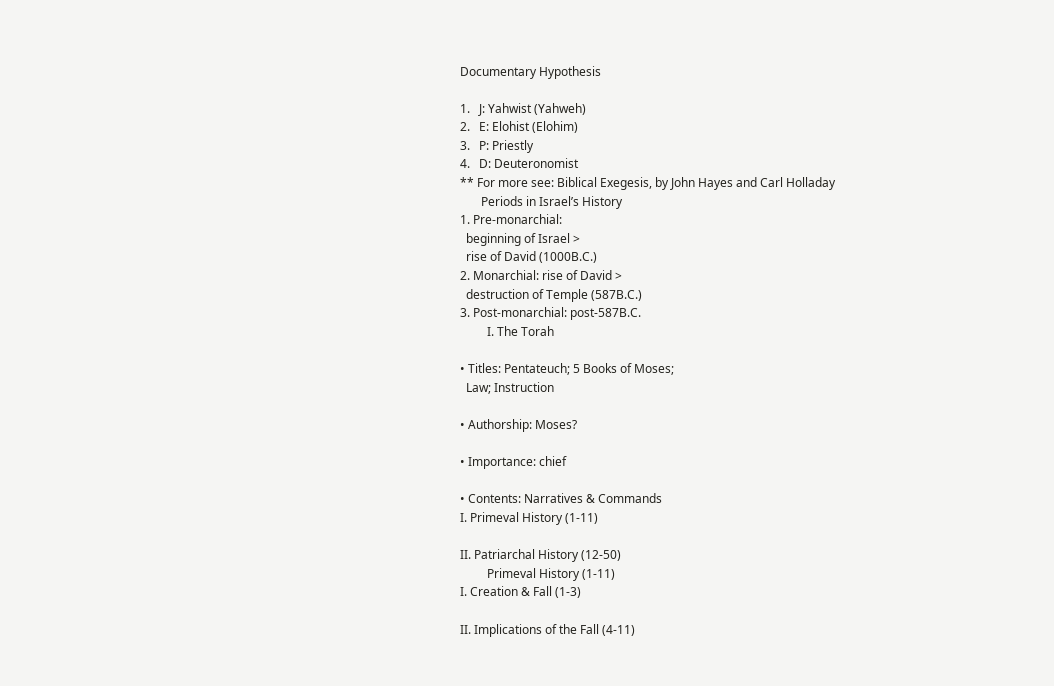Documentary Hypothesis

1.   J: Yahwist (Yahweh)
2.   E: Elohist (Elohim)
3.   P: Priestly
4.   D: Deuteronomist
** For more see: Biblical Exegesis, by John Hayes and Carl Holladay
       Periods in Israel’s History
1. Pre-monarchial:
  beginning of Israel >
  rise of David (1000B.C.)
2. Monarchial: rise of David >
  destruction of Temple (587B.C.)
3. Post-monarchial: post-587B.C.
         I. The Torah

• Titles: Pentateuch; 5 Books of Moses;
  Law; Instruction

• Authorship: Moses?

• Importance: chief

• Contents: Narratives & Commands
I. Primeval History (1-11)

II. Patriarchal History (12-50)
         Primeval History (1-11)
I. Creation & Fall (1-3)

II. Implications of the Fall (4-11)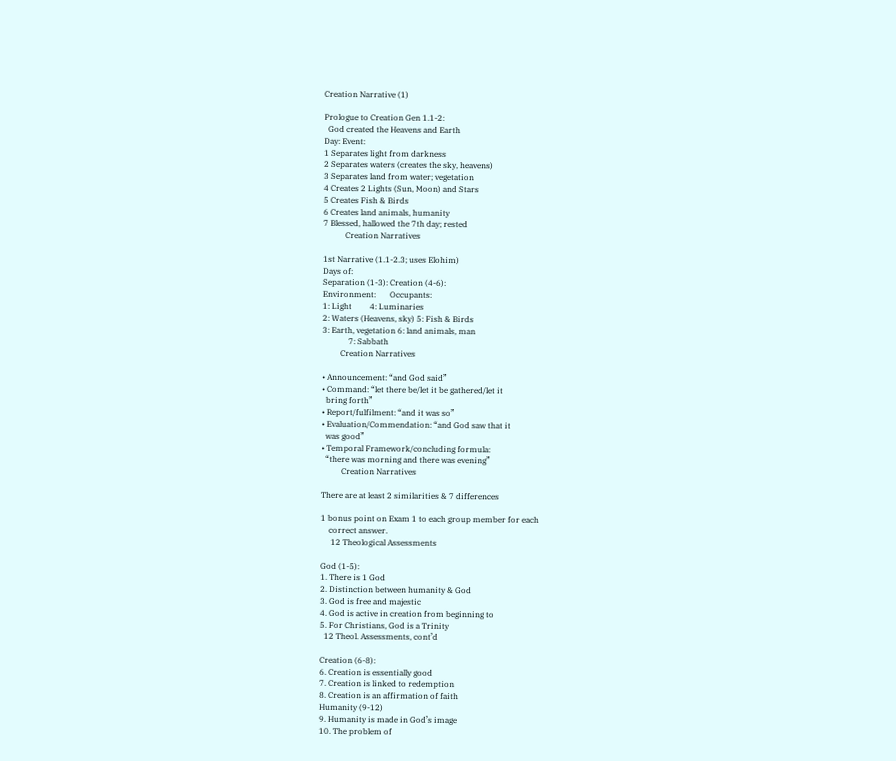Creation Narrative (1)

Prologue to Creation Gen 1.1-2:
  God created the Heavens and Earth
Day: Event:
1 Separates light from darkness
2 Separates waters (creates the sky, heavens)
3 Separates land from water; vegetation
4 Creates 2 Lights (Sun, Moon) and Stars
5 Creates Fish & Birds
6 Creates land animals, humanity
7 Blessed, hallowed the 7th day; rested
           Creation Narratives

1st Narrative (1.1-2.3; uses Elohim)
Days of:
Separation (1-3): Creation (4-6):
Environment:       Occupants:
1: Light         4: Luminaries
2: Waters (Heavens, sky) 5: Fish & Birds
3: Earth, vegetation 6: land animals, man
             7: Sabbath
         Creation Narratives

• Announcement: “and God said”
• Command: “let there be/let it be gathered/let it
  bring forth”
• Report/fulfilment: “and it was so”
• Evaluation/Commendation: “and God saw that it
  was good”
• Temporal Framework/concluding formula:
  “there was morning and there was evening”
          Creation Narratives

There are at least 2 similarities & 7 differences

1 bonus point on Exam 1 to each group member for each
    correct answer.
     12 Theological Assessments

God (1-5):
1. There is 1 God
2. Distinction between humanity & God
3. God is free and majestic
4. God is active in creation from beginning to
5. For Christians, God is a Trinity
  12 Theol. Assessments, cont’d

Creation (6-8):
6. Creation is essentially good
7. Creation is linked to redemption
8. Creation is an affirmation of faith
Humanity (9-12)
9. Humanity is made in God’s image
10. The problem of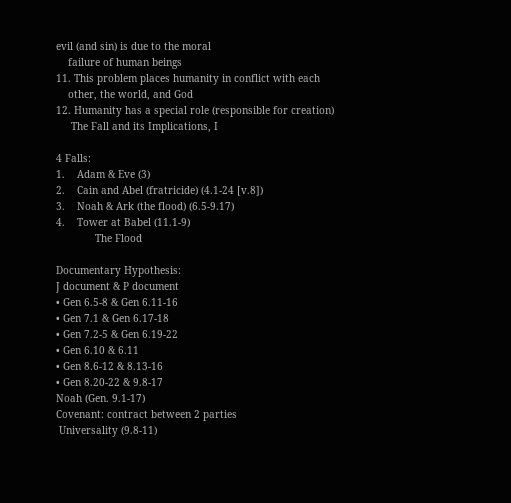evil (and sin) is due to the moral
    failure of human beings
11. This problem places humanity in conflict with each
    other, the world, and God
12. Humanity has a special role (responsible for creation)
     The Fall and its Implications, I

4 Falls:
1.    Adam & Eve (3)
2.    Cain and Abel (fratricide) (4.1-24 [v.8])
3.    Noah & Ark (the flood) (6.5-9.17)
4.    Tower at Babel (11.1-9)
             The Flood

Documentary Hypothesis:
J document & P document
• Gen 6.5-8 & Gen 6.11-16
• Gen 7.1 & Gen 6.17-18
• Gen 7.2-5 & Gen 6.19-22
• Gen 6.10 & 6.11
• Gen 8.6-12 & 8.13-16
• Gen 8.20-22 & 9.8-17
Noah (Gen. 9.1-17)
Covenant: contract between 2 parties
 Universality (9.8-11)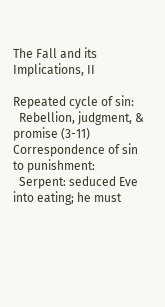The Fall and its Implications, II

Repeated cycle of sin:
  Rebellion, judgment, & promise (3-11)
Correspondence of sin to punishment:
  Serpent: seduced Eve into eating; he must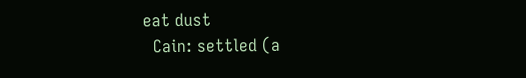eat dust
  Cain: settled (a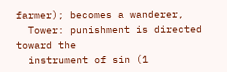farmer); becomes a wanderer,
  Tower: punishment is directed toward the
  instrument of sin (1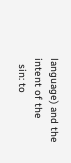language) and the intent of the
  sin: to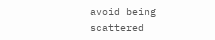avoid being scattered